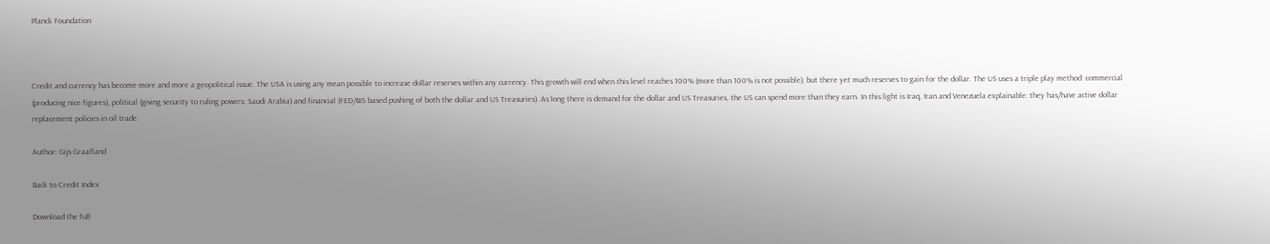Planck Foundation



Credit and currency has become more and more a geopolitical issue. The USA is using any mean possible to increase dollar reserves within any currency. This growth will end when this level reaches 100% (more than 100% is not possible), but there yet much reserves to gain for the dollar. The US uses a triple play method: commercial (producing nice figures), political (giving security to ruling powers: Saudi Arabia) and financial (FED/BIS based pushing of both the dollar and US Treasuries). As long there is demand for the dollar and US Treasuries, the US can spend more than they earn. In this light is Iraq, Iran and Venezuela explainable: they has/have active dollar replacement policies in oil trade.

Author: Gijs Graafland

Back to Credit Index

Download the full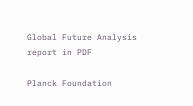Global Future Analysis report in PDF

Planck Foundation